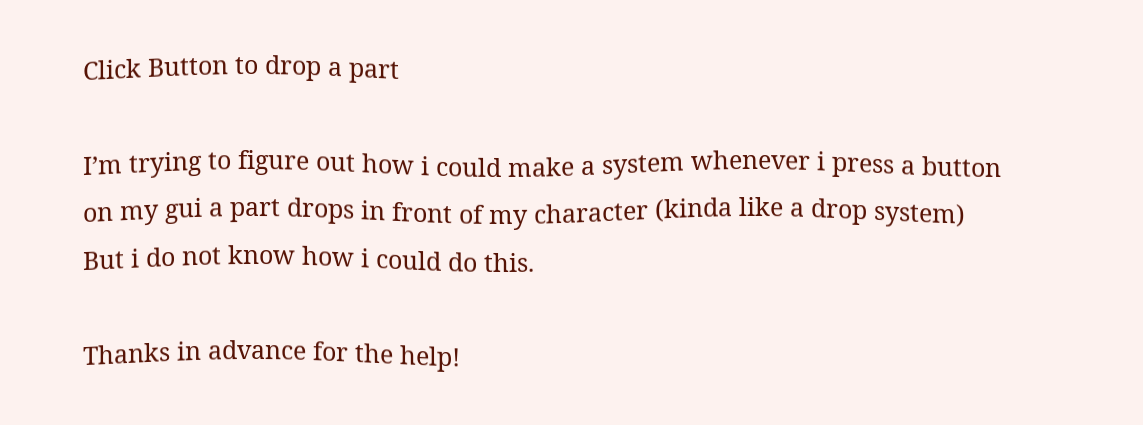Click Button to drop a part

I’m trying to figure out how i could make a system whenever i press a button on my gui a part drops in front of my character (kinda like a drop system)
But i do not know how i could do this.

Thanks in advance for the help!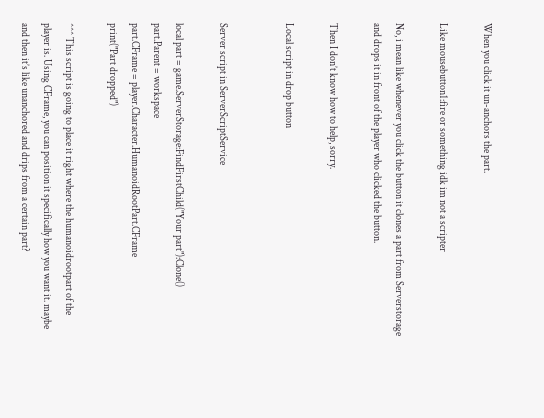When you click it un-anchors the part.

Like mousebutton1:fire or something idk im not a scripter

No, i mean like whenever you click the button it clones a part from Serverstorage and drops it in front of the player who clicked the button.

Then I don’t know how to help, sorry.

Local script in drop button


Server script in ServerScriptService

local part = game.ServerStorage:FindFirstChild("Your part"):Clone()
part.Parent = workspace
part.CFrame = player.Character.HumanoidRootPart.CFrame
print("Part dropped")

^^^ This script is going to place it right where the humanoidrootpart of the player is. Using CFrame, you can position it specifically how you want it. maybe and then it’s like unanchored and drips from a certain part?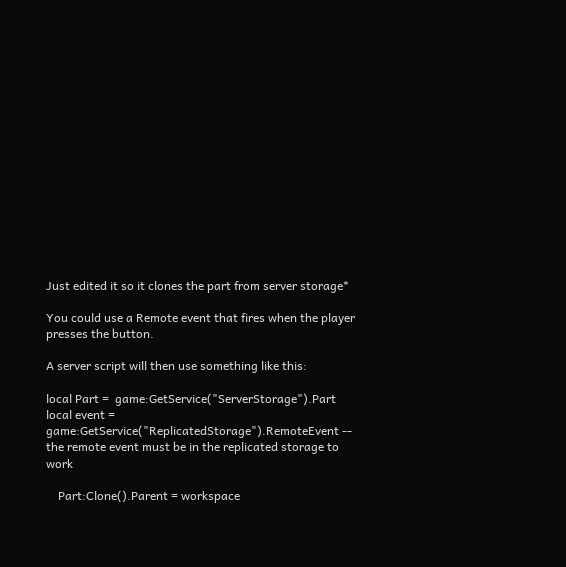Just edited it so it clones the part from server storage*

You could use a Remote event that fires when the player presses the button.

A server script will then use something like this:

local Part =  game:GetService("ServerStorage").Part
local event =  game:GetService("ReplicatedStorage").RemoteEvent -- the remote event must be in the replicated storage to work

    Part:Clone().Parent = workspace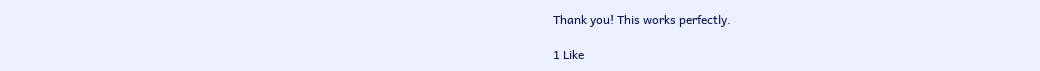Thank you! This works perfectly.

1 Like